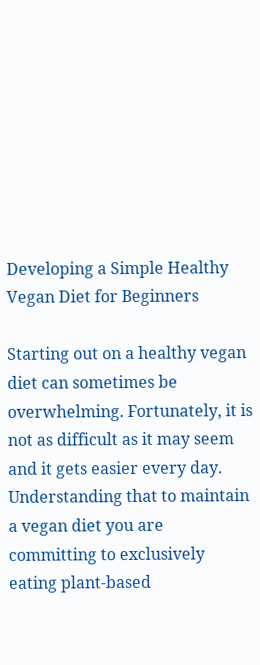Developing a Simple Healthy Vegan Diet for Beginners

Starting out on a healthy vegan diet can sometimes be overwhelming. Fortunately, it is not as difficult as it may seem and it gets easier every day. Understanding that to maintain a vegan diet you are committing to exclusively eating plant-based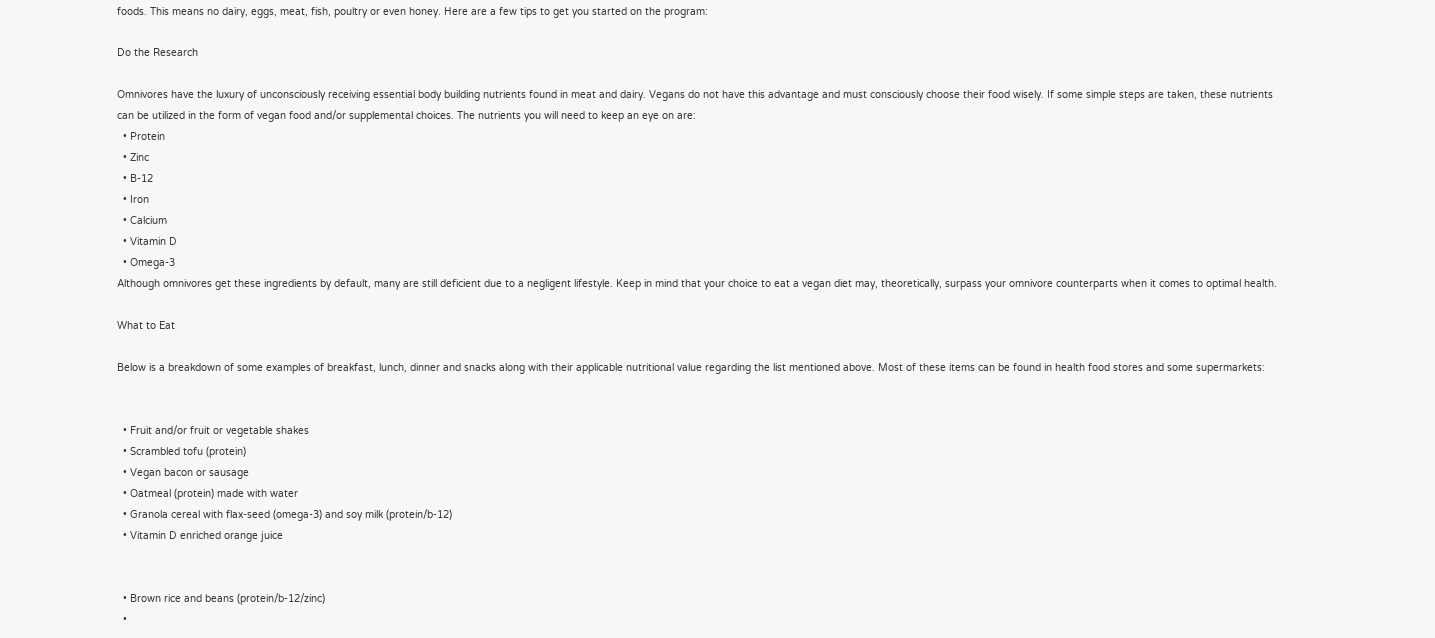foods. This means no dairy, eggs, meat, fish, poultry or even honey. Here are a few tips to get you started on the program:

Do the Research

Omnivores have the luxury of unconsciously receiving essential body building nutrients found in meat and dairy. Vegans do not have this advantage and must consciously choose their food wisely. If some simple steps are taken, these nutrients can be utilized in the form of vegan food and/or supplemental choices. The nutrients you will need to keep an eye on are:
  • Protein
  • Zinc
  • B-12
  • Iron
  • Calcium
  • Vitamin D
  • Omega-3
Although omnivores get these ingredients by default, many are still deficient due to a negligent lifestyle. Keep in mind that your choice to eat a vegan diet may, theoretically, surpass your omnivore counterparts when it comes to optimal health.

What to Eat

Below is a breakdown of some examples of breakfast, lunch, dinner and snacks along with their applicable nutritional value regarding the list mentioned above. Most of these items can be found in health food stores and some supermarkets:


  • Fruit and/or fruit or vegetable shakes
  • Scrambled tofu (protein)
  • Vegan bacon or sausage
  • Oatmeal (protein) made with water
  • Granola cereal with flax-seed (omega-3) and soy milk (protein/b-12)
  • Vitamin D enriched orange juice


  • Brown rice and beans (protein/b-12/zinc)
  •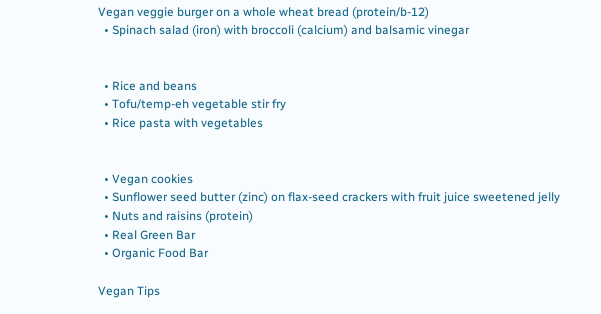Vegan veggie burger on a whole wheat bread (protein/b-12)
  • Spinach salad (iron) with broccoli (calcium) and balsamic vinegar


  • Rice and beans
  • Tofu/temp-eh vegetable stir fry
  • Rice pasta with vegetables


  • Vegan cookies
  • Sunflower seed butter (zinc) on flax-seed crackers with fruit juice sweetened jelly
  • Nuts and raisins (protein)
  • Real Green Bar
  • Organic Food Bar

Vegan Tips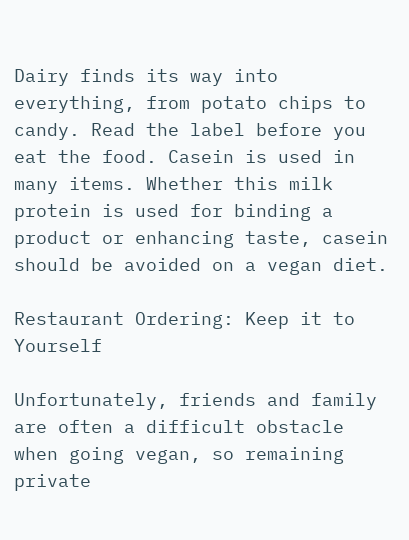Dairy finds its way into everything, from potato chips to candy. Read the label before you eat the food. Casein is used in many items. Whether this milk protein is used for binding a product or enhancing taste, casein should be avoided on a vegan diet.

Restaurant Ordering: Keep it to Yourself

Unfortunately, friends and family are often a difficult obstacle when going vegan, so remaining private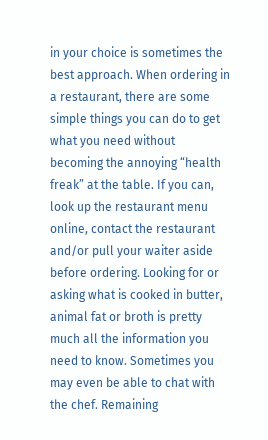in your choice is sometimes the best approach. When ordering in a restaurant, there are some simple things you can do to get what you need without becoming the annoying “health freak” at the table. If you can, look up the restaurant menu online, contact the restaurant and/or pull your waiter aside before ordering. Looking for or asking what is cooked in butter, animal fat or broth is pretty much all the information you need to know. Sometimes you may even be able to chat with the chef. Remaining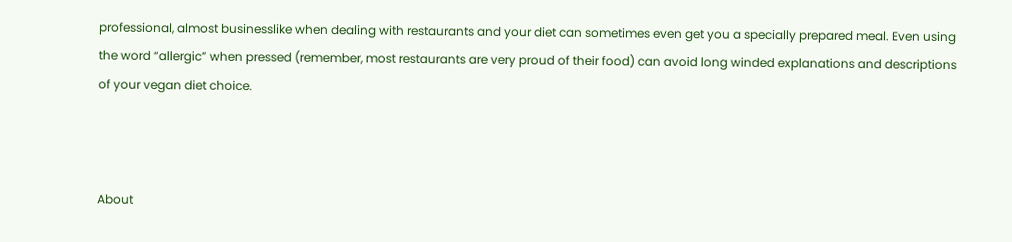professional, almost businesslike when dealing with restaurants and your diet can sometimes even get you a specially prepared meal. Even using the word “allergic” when pressed (remember, most restaurants are very proud of their food) can avoid long winded explanations and descriptions of your vegan diet choice.



About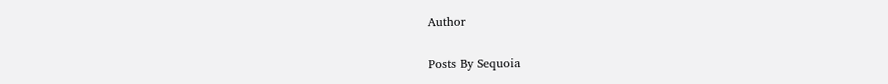Author

Posts By Sequoia